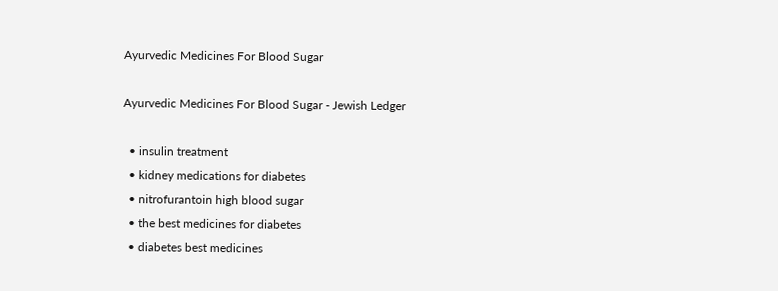Ayurvedic Medicines For Blood Sugar

Ayurvedic Medicines For Blood Sugar - Jewish Ledger

  • insulin treatment
  • kidney medications for diabetes
  • nitrofurantoin high blood sugar
  • the best medicines for diabetes
  • diabetes best medicines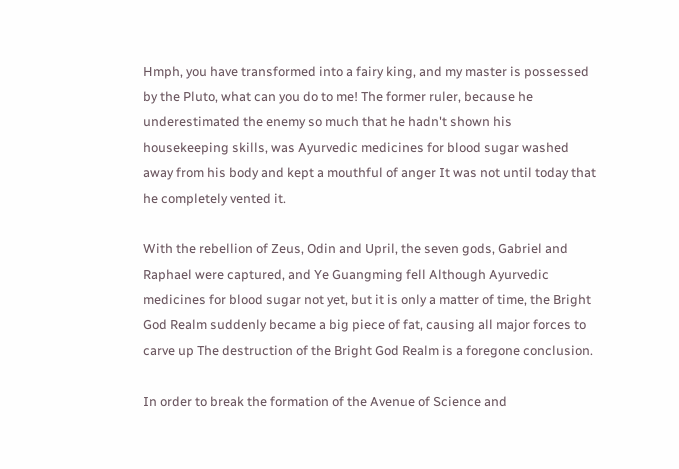Hmph, you have transformed into a fairy king, and my master is possessed by the Pluto, what can you do to me! The former ruler, because he underestimated the enemy so much that he hadn't shown his housekeeping skills, was Ayurvedic medicines for blood sugar washed away from his body and kept a mouthful of anger It was not until today that he completely vented it.

With the rebellion of Zeus, Odin and Upril, the seven gods, Gabriel and Raphael were captured, and Ye Guangming fell Although Ayurvedic medicines for blood sugar not yet, but it is only a matter of time, the Bright God Realm suddenly became a big piece of fat, causing all major forces to carve up The destruction of the Bright God Realm is a foregone conclusion.

In order to break the formation of the Avenue of Science and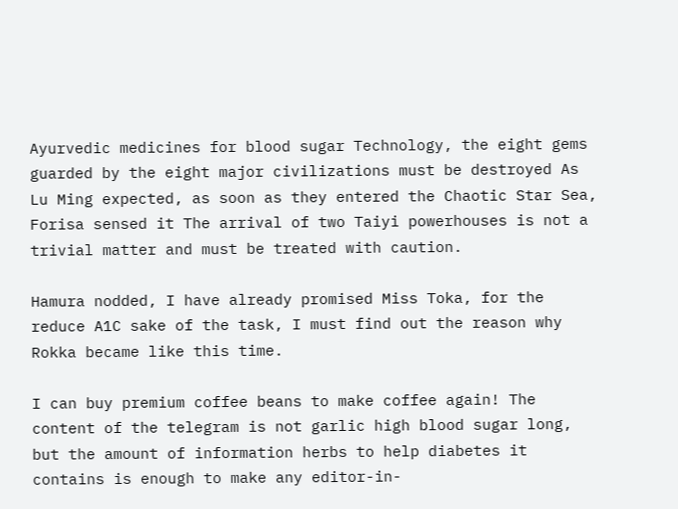Ayurvedic medicines for blood sugar Technology, the eight gems guarded by the eight major civilizations must be destroyed As Lu Ming expected, as soon as they entered the Chaotic Star Sea, Forisa sensed it The arrival of two Taiyi powerhouses is not a trivial matter and must be treated with caution.

Hamura nodded, I have already promised Miss Toka, for the reduce A1C sake of the task, I must find out the reason why Rokka became like this time.

I can buy premium coffee beans to make coffee again! The content of the telegram is not garlic high blood sugar long, but the amount of information herbs to help diabetes it contains is enough to make any editor-in-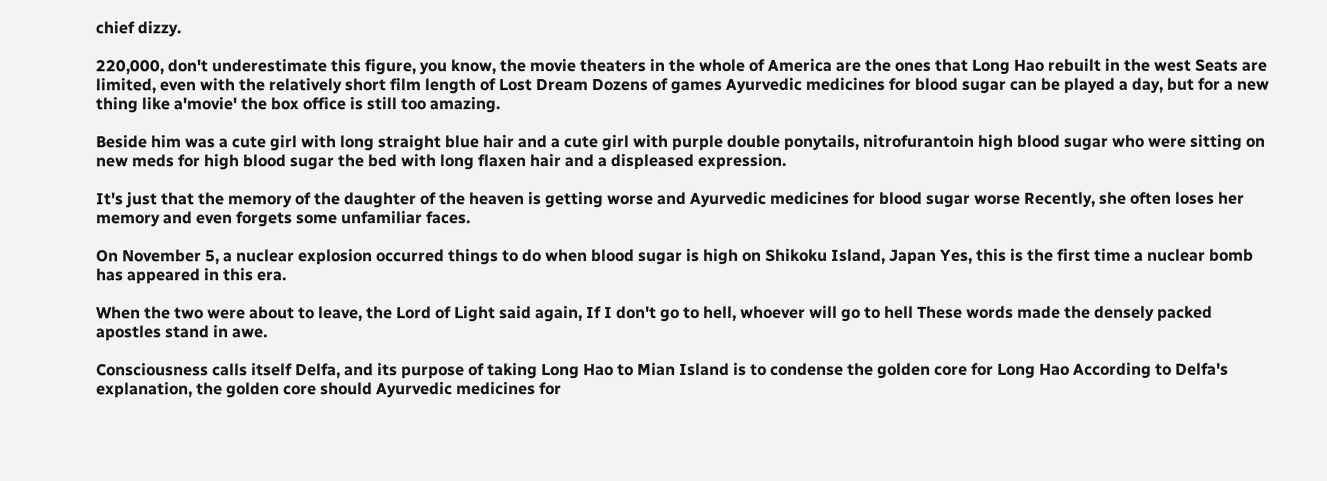chief dizzy.

220,000, don't underestimate this figure, you know, the movie theaters in the whole of America are the ones that Long Hao rebuilt in the west Seats are limited, even with the relatively short film length of Lost Dream Dozens of games Ayurvedic medicines for blood sugar can be played a day, but for a new thing like a'movie' the box office is still too amazing.

Beside him was a cute girl with long straight blue hair and a cute girl with purple double ponytails, nitrofurantoin high blood sugar who were sitting on new meds for high blood sugar the bed with long flaxen hair and a displeased expression.

It's just that the memory of the daughter of the heaven is getting worse and Ayurvedic medicines for blood sugar worse Recently, she often loses her memory and even forgets some unfamiliar faces.

On November 5, a nuclear explosion occurred things to do when blood sugar is high on Shikoku Island, Japan Yes, this is the first time a nuclear bomb has appeared in this era.

When the two were about to leave, the Lord of Light said again, If I don't go to hell, whoever will go to hell These words made the densely packed apostles stand in awe.

Consciousness calls itself Delfa, and its purpose of taking Long Hao to Mian Island is to condense the golden core for Long Hao According to Delfa's explanation, the golden core should Ayurvedic medicines for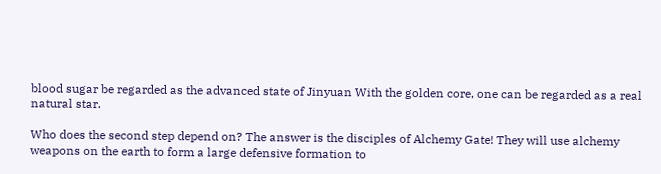blood sugar be regarded as the advanced state of Jinyuan With the golden core, one can be regarded as a real natural star.

Who does the second step depend on? The answer is the disciples of Alchemy Gate! They will use alchemy weapons on the earth to form a large defensive formation to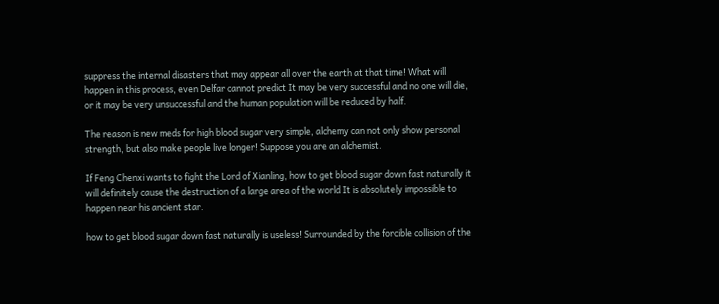suppress the internal disasters that may appear all over the earth at that time! What will happen in this process, even Delfar cannot predict It may be very successful and no one will die, or it may be very unsuccessful and the human population will be reduced by half.

The reason is new meds for high blood sugar very simple, alchemy can not only show personal strength, but also make people live longer! Suppose you are an alchemist.

If Feng Chenxi wants to fight the Lord of Xianling, how to get blood sugar down fast naturally it will definitely cause the destruction of a large area of the world It is absolutely impossible to happen near his ancient star.

how to get blood sugar down fast naturally is useless! Surrounded by the forcible collision of the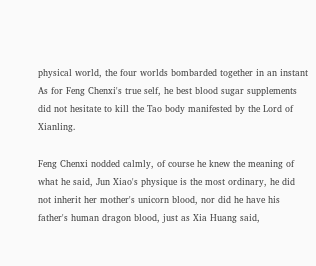physical world, the four worlds bombarded together in an instant As for Feng Chenxi's true self, he best blood sugar supplements did not hesitate to kill the Tao body manifested by the Lord of Xianling.

Feng Chenxi nodded calmly, of course he knew the meaning of what he said, Jun Xiao's physique is the most ordinary, he did not inherit her mother's unicorn blood, nor did he have his father's human dragon blood, just as Xia Huang said,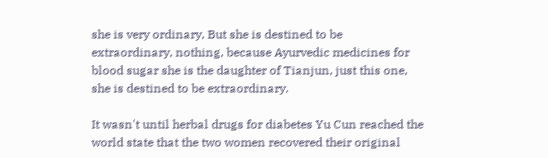she is very ordinary, But she is destined to be extraordinary, nothing, because Ayurvedic medicines for blood sugar she is the daughter of Tianjun, just this one, she is destined to be extraordinary.

It wasn't until herbal drugs for diabetes Yu Cun reached the world state that the two women recovered their original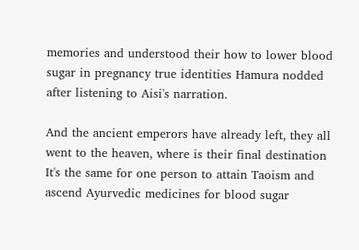memories and understood their how to lower blood sugar in pregnancy true identities Hamura nodded after listening to Aisi's narration.

And the ancient emperors have already left, they all went to the heaven, where is their final destination It's the same for one person to attain Taoism and ascend Ayurvedic medicines for blood sugar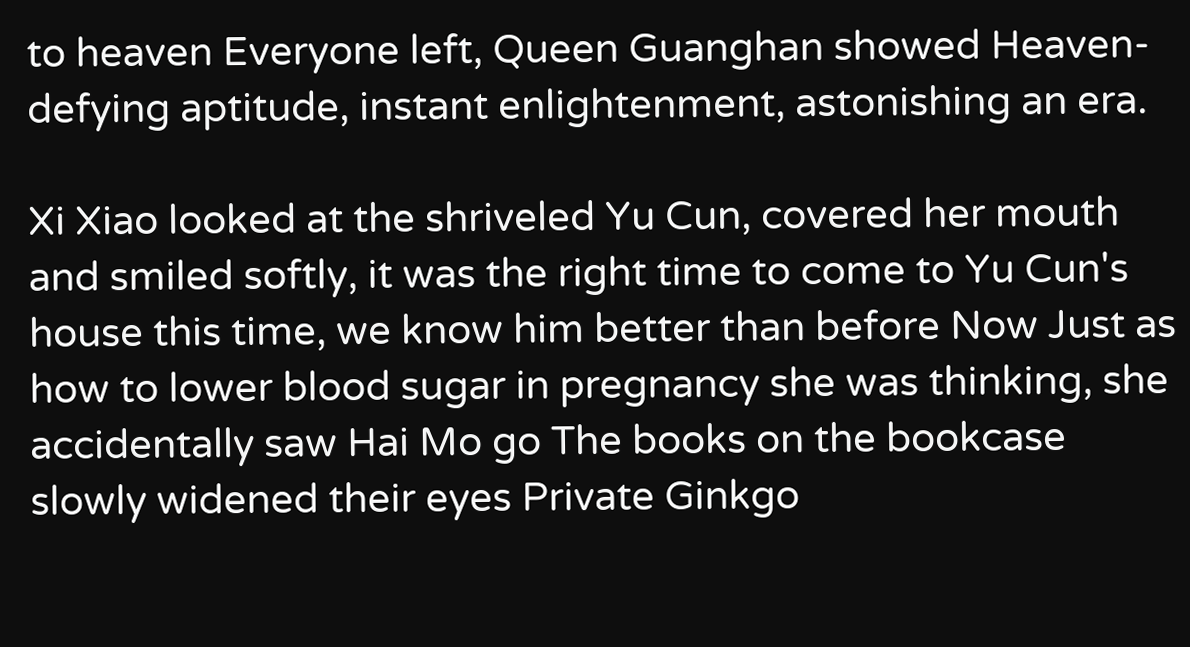to heaven Everyone left, Queen Guanghan showed Heaven-defying aptitude, instant enlightenment, astonishing an era.

Xi Xiao looked at the shriveled Yu Cun, covered her mouth and smiled softly, it was the right time to come to Yu Cun's house this time, we know him better than before Now Just as how to lower blood sugar in pregnancy she was thinking, she accidentally saw Hai Mo go The books on the bookcase slowly widened their eyes Private Ginkgo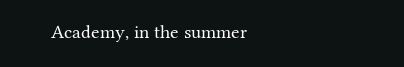Academy, in the summer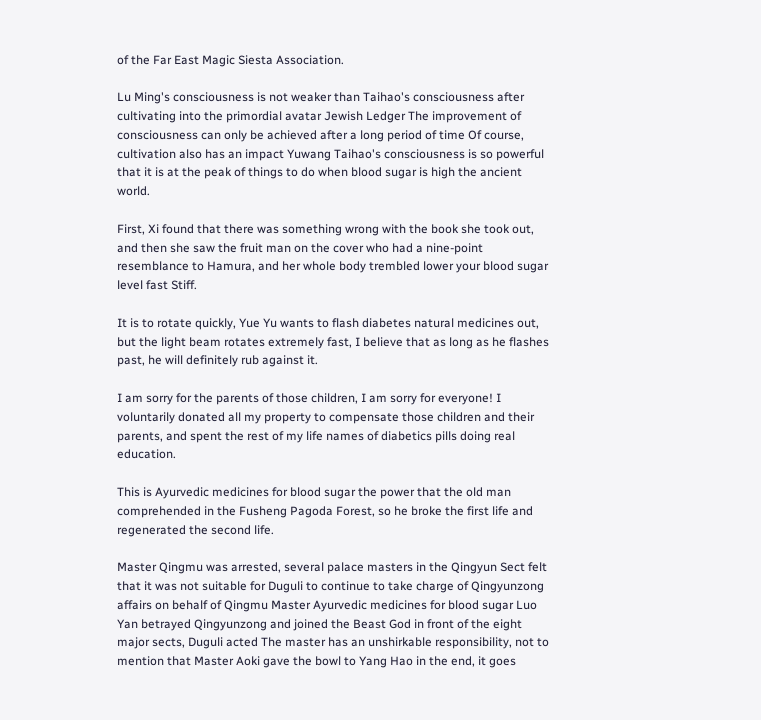of the Far East Magic Siesta Association.

Lu Ming's consciousness is not weaker than Taihao's consciousness after cultivating into the primordial avatar Jewish Ledger The improvement of consciousness can only be achieved after a long period of time Of course, cultivation also has an impact Yuwang Taihao's consciousness is so powerful that it is at the peak of things to do when blood sugar is high the ancient world.

First, Xi found that there was something wrong with the book she took out, and then she saw the fruit man on the cover who had a nine-point resemblance to Hamura, and her whole body trembled lower your blood sugar level fast Stiff.

It is to rotate quickly, Yue Yu wants to flash diabetes natural medicines out, but the light beam rotates extremely fast, I believe that as long as he flashes past, he will definitely rub against it.

I am sorry for the parents of those children, I am sorry for everyone! I voluntarily donated all my property to compensate those children and their parents, and spent the rest of my life names of diabetics pills doing real education.

This is Ayurvedic medicines for blood sugar the power that the old man comprehended in the Fusheng Pagoda Forest, so he broke the first life and regenerated the second life.

Master Qingmu was arrested, several palace masters in the Qingyun Sect felt that it was not suitable for Duguli to continue to take charge of Qingyunzong affairs on behalf of Qingmu Master Ayurvedic medicines for blood sugar Luo Yan betrayed Qingyunzong and joined the Beast God in front of the eight major sects, Duguli acted The master has an unshirkable responsibility, not to mention that Master Aoki gave the bowl to Yang Hao in the end, it goes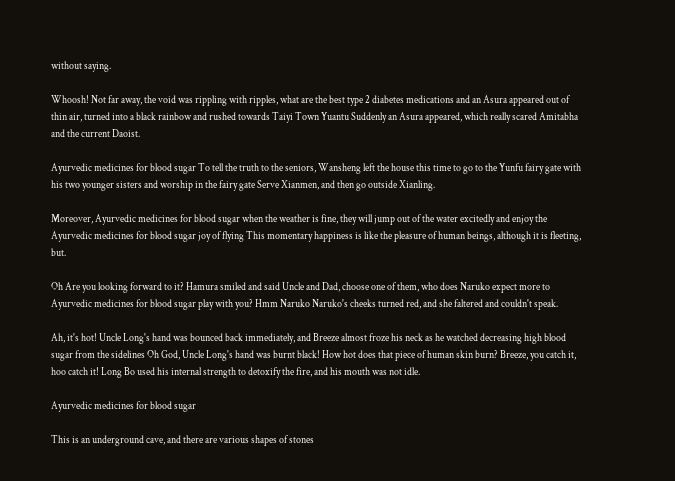without saying.

Whoosh! Not far away, the void was rippling with ripples, what are the best type 2 diabetes medications and an Asura appeared out of thin air, turned into a black rainbow and rushed towards Taiyi Town Yuantu Suddenly an Asura appeared, which really scared Amitabha and the current Daoist.

Ayurvedic medicines for blood sugar To tell the truth to the seniors, Wansheng left the house this time to go to the Yunfu fairy gate with his two younger sisters and worship in the fairy gate Serve Xianmen, and then go outside Xianling.

Moreover, Ayurvedic medicines for blood sugar when the weather is fine, they will jump out of the water excitedly and enjoy the Ayurvedic medicines for blood sugar joy of flying This momentary happiness is like the pleasure of human beings, although it is fleeting, but.

Oh Are you looking forward to it? Hamura smiled and said Uncle and Dad, choose one of them, who does Naruko expect more to Ayurvedic medicines for blood sugar play with you? Hmm Naruko Naruko's cheeks turned red, and she faltered and couldn't speak.

Ah, it's hot! Uncle Long's hand was bounced back immediately, and Breeze almost froze his neck as he watched decreasing high blood sugar from the sidelines Oh God, Uncle Long's hand was burnt black! How hot does that piece of human skin burn? Breeze, you catch it, hoo catch it! Long Bo used his internal strength to detoxify the fire, and his mouth was not idle.

Ayurvedic medicines for blood sugar

This is an underground cave, and there are various shapes of stones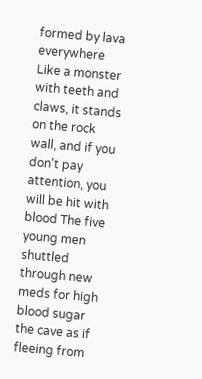formed by lava everywhere Like a monster with teeth and claws, it stands on the rock wall, and if you don't pay attention, you will be hit with blood The five young men shuttled through new meds for high blood sugar the cave as if fleeing from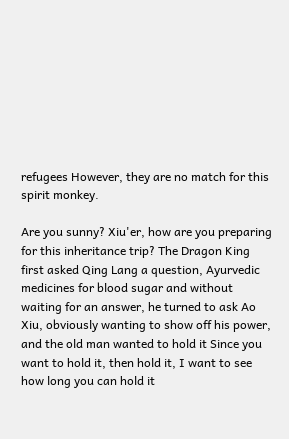refugees However, they are no match for this spirit monkey.

Are you sunny? Xiu'er, how are you preparing for this inheritance trip? The Dragon King first asked Qing Lang a question, Ayurvedic medicines for blood sugar and without waiting for an answer, he turned to ask Ao Xiu, obviously wanting to show off his power, and the old man wanted to hold it Since you want to hold it, then hold it, I want to see how long you can hold it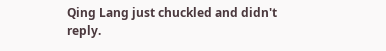Qing Lang just chuckled and didn't reply.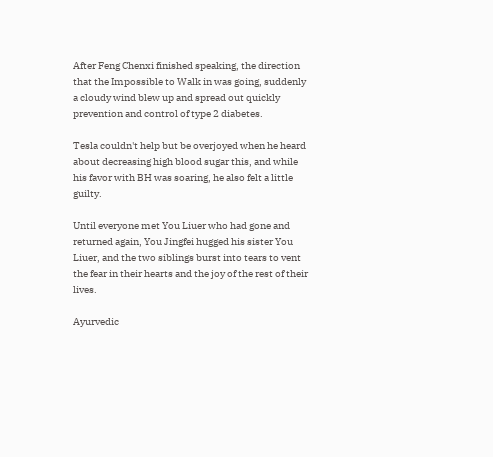After Feng Chenxi finished speaking, the direction that the Impossible to Walk in was going, suddenly a cloudy wind blew up and spread out quickly prevention and control of type 2 diabetes.

Tesla couldn't help but be overjoyed when he heard about decreasing high blood sugar this, and while his favor with BH was soaring, he also felt a little guilty.

Until everyone met You Liuer who had gone and returned again, You Jingfei hugged his sister You Liuer, and the two siblings burst into tears to vent the fear in their hearts and the joy of the rest of their lives.

Ayurvedic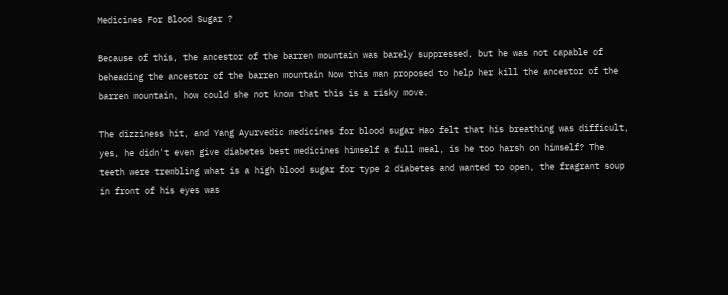Medicines For Blood Sugar ?

Because of this, the ancestor of the barren mountain was barely suppressed, but he was not capable of beheading the ancestor of the barren mountain Now this man proposed to help her kill the ancestor of the barren mountain, how could she not know that this is a risky move.

The dizziness hit, and Yang Ayurvedic medicines for blood sugar Hao felt that his breathing was difficult, yes, he didn't even give diabetes best medicines himself a full meal, is he too harsh on himself? The teeth were trembling what is a high blood sugar for type 2 diabetes and wanted to open, the fragrant soup in front of his eyes was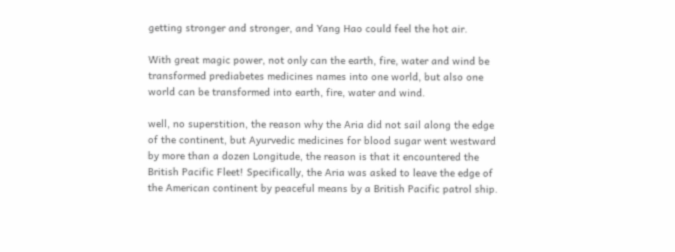getting stronger and stronger, and Yang Hao could feel the hot air.

With great magic power, not only can the earth, fire, water and wind be transformed prediabetes medicines names into one world, but also one world can be transformed into earth, fire, water and wind.

well, no superstition, the reason why the Aria did not sail along the edge of the continent, but Ayurvedic medicines for blood sugar went westward by more than a dozen Longitude, the reason is that it encountered the British Pacific Fleet! Specifically, the Aria was asked to leave the edge of the American continent by peaceful means by a British Pacific patrol ship.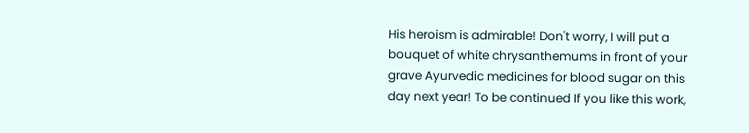His heroism is admirable! Don't worry, I will put a bouquet of white chrysanthemums in front of your grave Ayurvedic medicines for blood sugar on this day next year! To be continued If you like this work,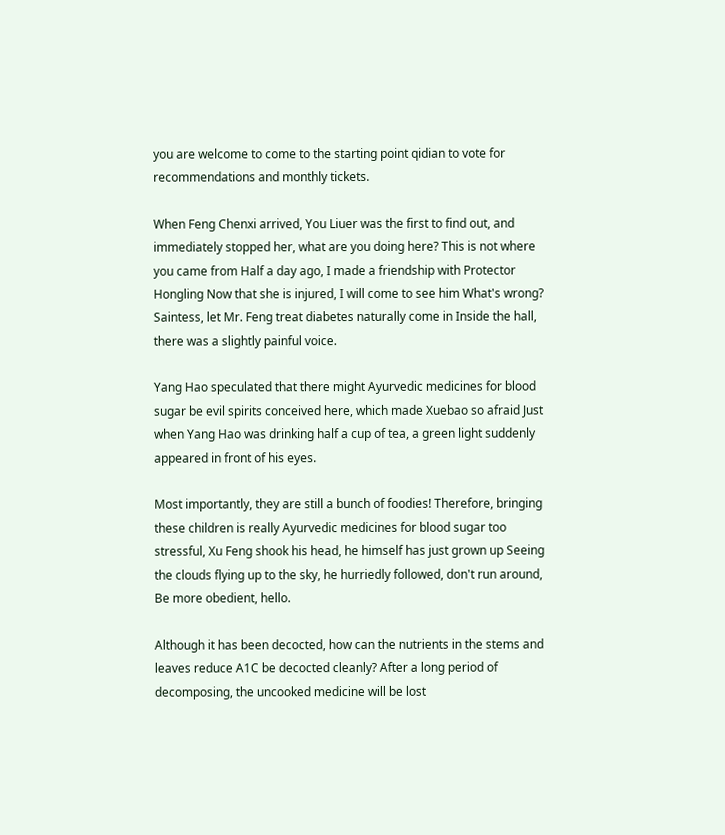you are welcome to come to the starting point qidian to vote for recommendations and monthly tickets.

When Feng Chenxi arrived, You Liuer was the first to find out, and immediately stopped her, what are you doing here? This is not where you came from Half a day ago, I made a friendship with Protector Hongling Now that she is injured, I will come to see him What's wrong? Saintess, let Mr. Feng treat diabetes naturally come in Inside the hall, there was a slightly painful voice.

Yang Hao speculated that there might Ayurvedic medicines for blood sugar be evil spirits conceived here, which made Xuebao so afraid Just when Yang Hao was drinking half a cup of tea, a green light suddenly appeared in front of his eyes.

Most importantly, they are still a bunch of foodies! Therefore, bringing these children is really Ayurvedic medicines for blood sugar too stressful, Xu Feng shook his head, he himself has just grown up Seeing the clouds flying up to the sky, he hurriedly followed, don't run around, Be more obedient, hello.

Although it has been decocted, how can the nutrients in the stems and leaves reduce A1C be decocted cleanly? After a long period of decomposing, the uncooked medicine will be lost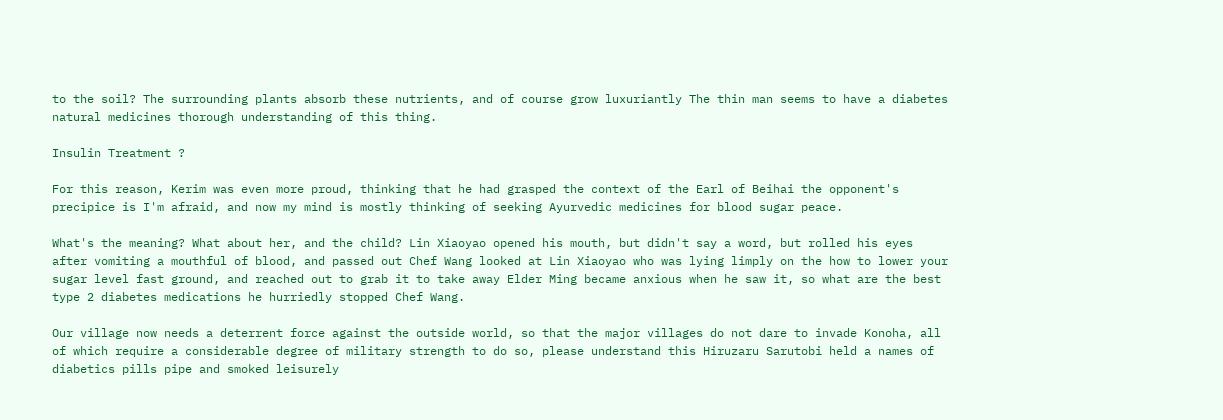to the soil? The surrounding plants absorb these nutrients, and of course grow luxuriantly The thin man seems to have a diabetes natural medicines thorough understanding of this thing.

Insulin Treatment ?

For this reason, Kerim was even more proud, thinking that he had grasped the context of the Earl of Beihai the opponent's precipice is I'm afraid, and now my mind is mostly thinking of seeking Ayurvedic medicines for blood sugar peace.

What's the meaning? What about her, and the child? Lin Xiaoyao opened his mouth, but didn't say a word, but rolled his eyes after vomiting a mouthful of blood, and passed out Chef Wang looked at Lin Xiaoyao who was lying limply on the how to lower your sugar level fast ground, and reached out to grab it to take away Elder Ming became anxious when he saw it, so what are the best type 2 diabetes medications he hurriedly stopped Chef Wang.

Our village now needs a deterrent force against the outside world, so that the major villages do not dare to invade Konoha, all of which require a considerable degree of military strength to do so, please understand this Hiruzaru Sarutobi held a names of diabetics pills pipe and smoked leisurely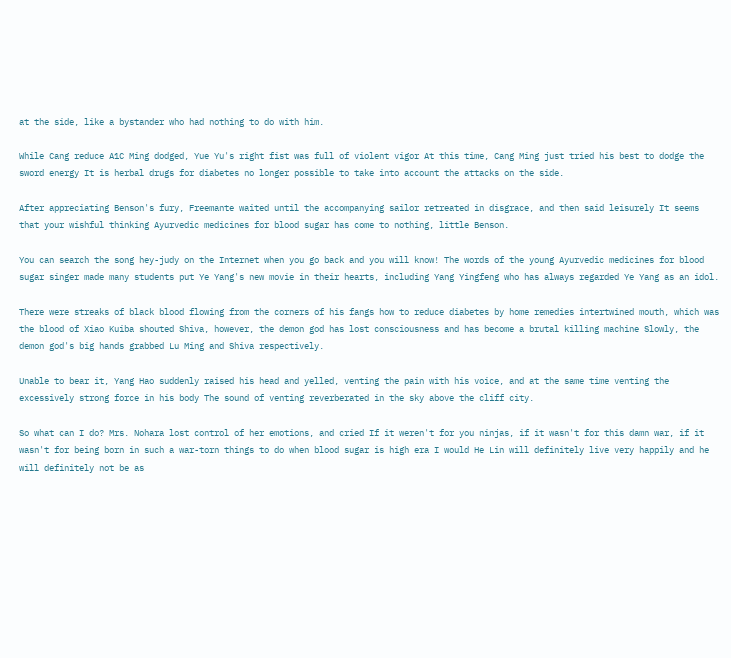at the side, like a bystander who had nothing to do with him.

While Cang reduce A1C Ming dodged, Yue Yu's right fist was full of violent vigor At this time, Cang Ming just tried his best to dodge the sword energy It is herbal drugs for diabetes no longer possible to take into account the attacks on the side.

After appreciating Benson's fury, Freemante waited until the accompanying sailor retreated in disgrace, and then said leisurely It seems that your wishful thinking Ayurvedic medicines for blood sugar has come to nothing, little Benson.

You can search the song hey-judy on the Internet when you go back and you will know! The words of the young Ayurvedic medicines for blood sugar singer made many students put Ye Yang's new movie in their hearts, including Yang Yingfeng who has always regarded Ye Yang as an idol.

There were streaks of black blood flowing from the corners of his fangs how to reduce diabetes by home remedies intertwined mouth, which was the blood of Xiao Kuiba shouted Shiva, however, the demon god has lost consciousness and has become a brutal killing machine Slowly, the demon god's big hands grabbed Lu Ming and Shiva respectively.

Unable to bear it, Yang Hao suddenly raised his head and yelled, venting the pain with his voice, and at the same time venting the excessively strong force in his body The sound of venting reverberated in the sky above the cliff city.

So what can I do? Mrs. Nohara lost control of her emotions, and cried If it weren't for you ninjas, if it wasn't for this damn war, if it wasn't for being born in such a war-torn things to do when blood sugar is high era I would He Lin will definitely live very happily and he will definitely not be as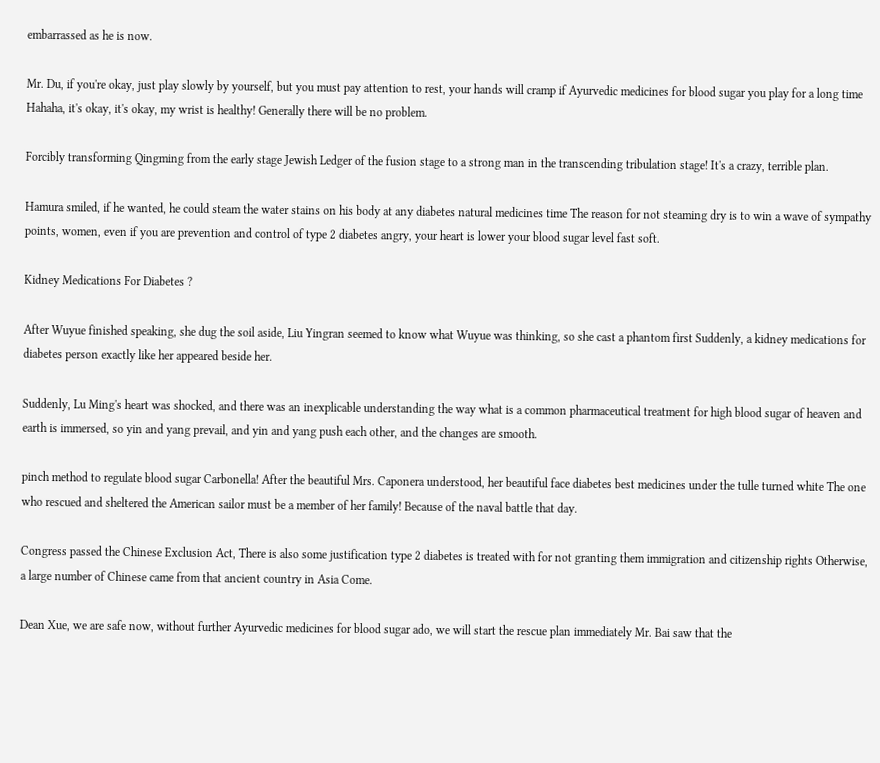embarrassed as he is now.

Mr. Du, if you're okay, just play slowly by yourself, but you must pay attention to rest, your hands will cramp if Ayurvedic medicines for blood sugar you play for a long time Hahaha, it's okay, it's okay, my wrist is healthy! Generally there will be no problem.

Forcibly transforming Qingming from the early stage Jewish Ledger of the fusion stage to a strong man in the transcending tribulation stage! It's a crazy, terrible plan.

Hamura smiled, if he wanted, he could steam the water stains on his body at any diabetes natural medicines time The reason for not steaming dry is to win a wave of sympathy points, women, even if you are prevention and control of type 2 diabetes angry, your heart is lower your blood sugar level fast soft.

Kidney Medications For Diabetes ?

After Wuyue finished speaking, she dug the soil aside, Liu Yingran seemed to know what Wuyue was thinking, so she cast a phantom first Suddenly, a kidney medications for diabetes person exactly like her appeared beside her.

Suddenly, Lu Ming's heart was shocked, and there was an inexplicable understanding the way what is a common pharmaceutical treatment for high blood sugar of heaven and earth is immersed, so yin and yang prevail, and yin and yang push each other, and the changes are smooth.

pinch method to regulate blood sugar Carbonella! After the beautiful Mrs. Caponera understood, her beautiful face diabetes best medicines under the tulle turned white The one who rescued and sheltered the American sailor must be a member of her family! Because of the naval battle that day.

Congress passed the Chinese Exclusion Act, There is also some justification type 2 diabetes is treated with for not granting them immigration and citizenship rights Otherwise, a large number of Chinese came from that ancient country in Asia Come.

Dean Xue, we are safe now, without further Ayurvedic medicines for blood sugar ado, we will start the rescue plan immediately Mr. Bai saw that the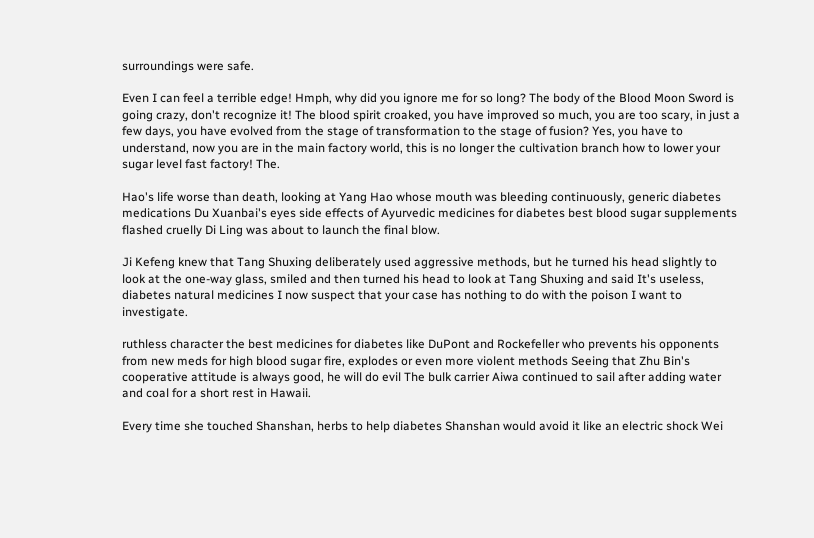surroundings were safe.

Even I can feel a terrible edge! Hmph, why did you ignore me for so long? The body of the Blood Moon Sword is going crazy, don't recognize it! The blood spirit croaked, you have improved so much, you are too scary, in just a few days, you have evolved from the stage of transformation to the stage of fusion? Yes, you have to understand, now you are in the main factory world, this is no longer the cultivation branch how to lower your sugar level fast factory! The.

Hao's life worse than death, looking at Yang Hao whose mouth was bleeding continuously, generic diabetes medications Du Xuanbai's eyes side effects of Ayurvedic medicines for diabetes best blood sugar supplements flashed cruelly Di Ling was about to launch the final blow.

Ji Kefeng knew that Tang Shuxing deliberately used aggressive methods, but he turned his head slightly to look at the one-way glass, smiled and then turned his head to look at Tang Shuxing and said It's useless, diabetes natural medicines I now suspect that your case has nothing to do with the poison I want to investigate.

ruthless character the best medicines for diabetes like DuPont and Rockefeller who prevents his opponents from new meds for high blood sugar fire, explodes or even more violent methods Seeing that Zhu Bin's cooperative attitude is always good, he will do evil The bulk carrier Aiwa continued to sail after adding water and coal for a short rest in Hawaii.

Every time she touched Shanshan, herbs to help diabetes Shanshan would avoid it like an electric shock Wei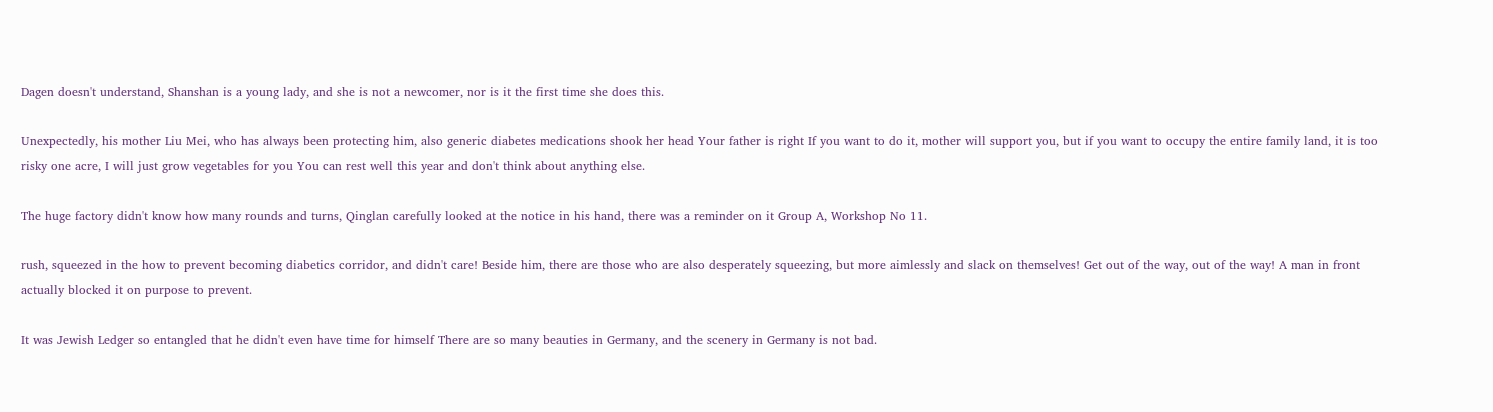Dagen doesn't understand, Shanshan is a young lady, and she is not a newcomer, nor is it the first time she does this.

Unexpectedly, his mother Liu Mei, who has always been protecting him, also generic diabetes medications shook her head Your father is right If you want to do it, mother will support you, but if you want to occupy the entire family land, it is too risky one acre, I will just grow vegetables for you You can rest well this year and don't think about anything else.

The huge factory didn't know how many rounds and turns, Qinglan carefully looked at the notice in his hand, there was a reminder on it Group A, Workshop No 11.

rush, squeezed in the how to prevent becoming diabetics corridor, and didn't care! Beside him, there are those who are also desperately squeezing, but more aimlessly and slack on themselves! Get out of the way, out of the way! A man in front actually blocked it on purpose to prevent.

It was Jewish Ledger so entangled that he didn't even have time for himself There are so many beauties in Germany, and the scenery in Germany is not bad.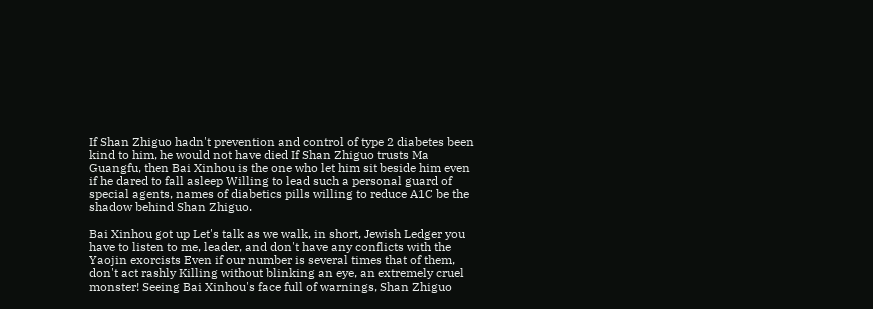If Shan Zhiguo hadn't prevention and control of type 2 diabetes been kind to him, he would not have died If Shan Zhiguo trusts Ma Guangfu, then Bai Xinhou is the one who let him sit beside him even if he dared to fall asleep Willing to lead such a personal guard of special agents, names of diabetics pills willing to reduce A1C be the shadow behind Shan Zhiguo.

Bai Xinhou got up Let's talk as we walk, in short, Jewish Ledger you have to listen to me, leader, and don't have any conflicts with the Yaojin exorcists Even if our number is several times that of them, don't act rashly Killing without blinking an eye, an extremely cruel monster! Seeing Bai Xinhou's face full of warnings, Shan Zhiguo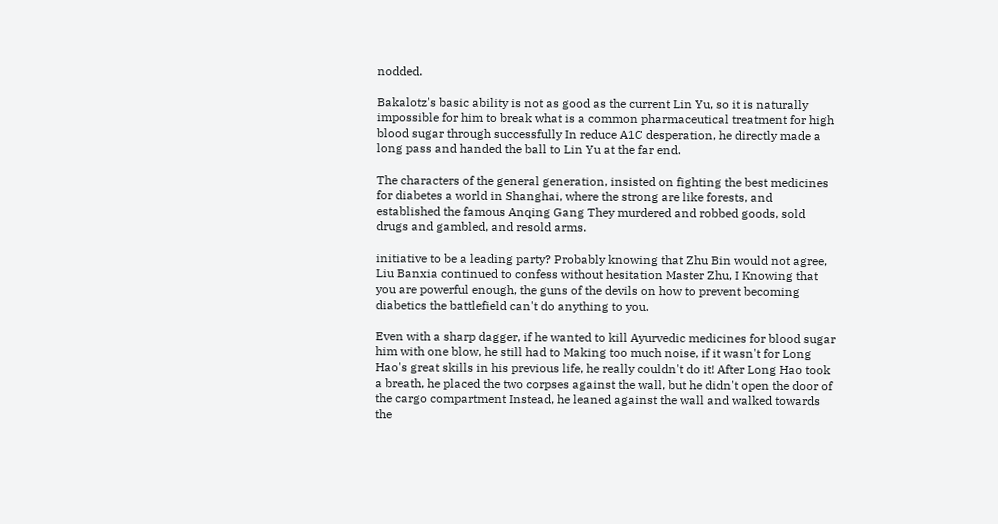nodded.

Bakalotz's basic ability is not as good as the current Lin Yu, so it is naturally impossible for him to break what is a common pharmaceutical treatment for high blood sugar through successfully In reduce A1C desperation, he directly made a long pass and handed the ball to Lin Yu at the far end.

The characters of the general generation, insisted on fighting the best medicines for diabetes a world in Shanghai, where the strong are like forests, and established the famous Anqing Gang They murdered and robbed goods, sold drugs and gambled, and resold arms.

initiative to be a leading party? Probably knowing that Zhu Bin would not agree, Liu Banxia continued to confess without hesitation Master Zhu, I Knowing that you are powerful enough, the guns of the devils on how to prevent becoming diabetics the battlefield can't do anything to you.

Even with a sharp dagger, if he wanted to kill Ayurvedic medicines for blood sugar him with one blow, he still had to Making too much noise, if it wasn't for Long Hao's great skills in his previous life, he really couldn't do it! After Long Hao took a breath, he placed the two corpses against the wall, but he didn't open the door of the cargo compartment Instead, he leaned against the wall and walked towards the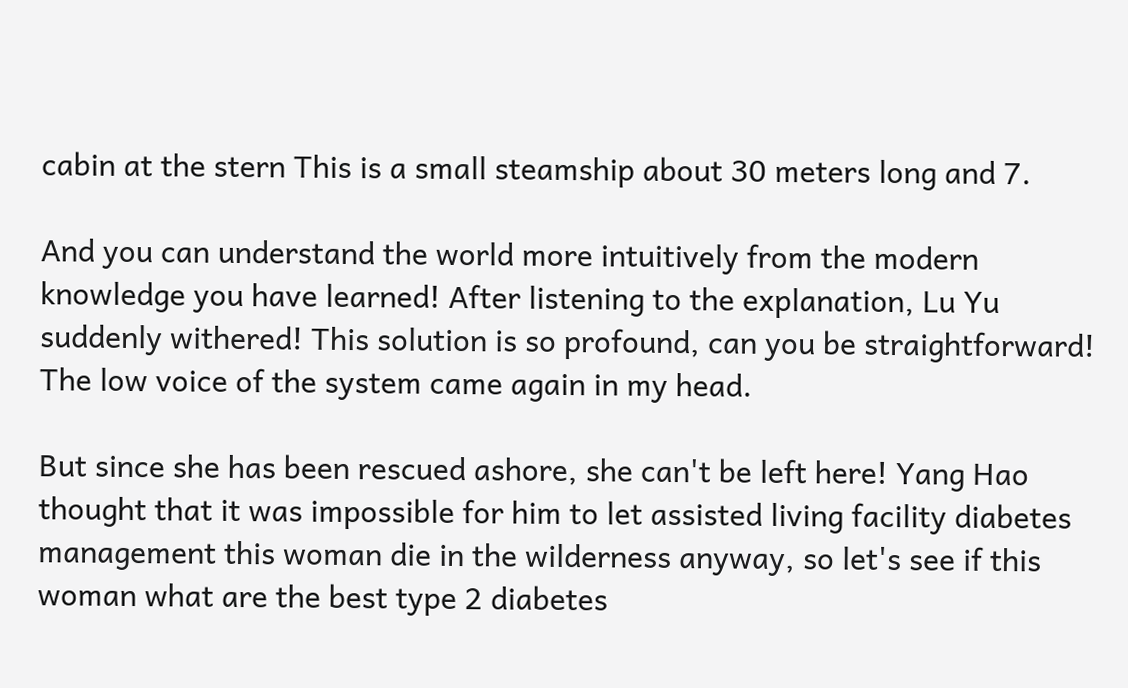cabin at the stern This is a small steamship about 30 meters long and 7.

And you can understand the world more intuitively from the modern knowledge you have learned! After listening to the explanation, Lu Yu suddenly withered! This solution is so profound, can you be straightforward! The low voice of the system came again in my head.

But since she has been rescued ashore, she can't be left here! Yang Hao thought that it was impossible for him to let assisted living facility diabetes management this woman die in the wilderness anyway, so let's see if this woman what are the best type 2 diabetes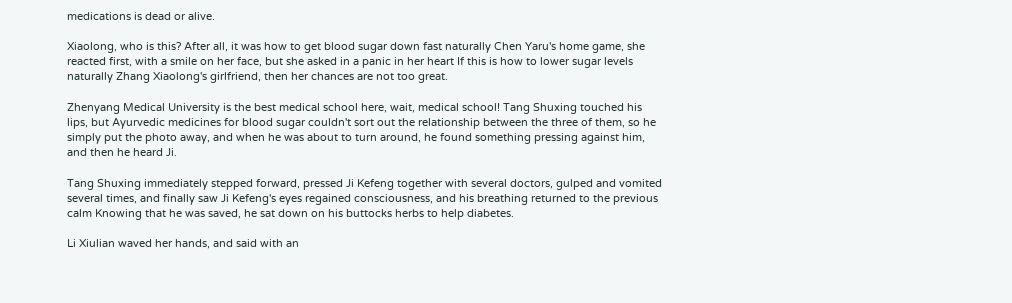medications is dead or alive.

Xiaolong, who is this? After all, it was how to get blood sugar down fast naturally Chen Yaru's home game, she reacted first, with a smile on her face, but she asked in a panic in her heart If this is how to lower sugar levels naturally Zhang Xiaolong's girlfriend, then her chances are not too great.

Zhenyang Medical University is the best medical school here, wait, medical school! Tang Shuxing touched his lips, but Ayurvedic medicines for blood sugar couldn't sort out the relationship between the three of them, so he simply put the photo away, and when he was about to turn around, he found something pressing against him, and then he heard Ji.

Tang Shuxing immediately stepped forward, pressed Ji Kefeng together with several doctors, gulped and vomited several times, and finally saw Ji Kefeng's eyes regained consciousness, and his breathing returned to the previous calm Knowing that he was saved, he sat down on his buttocks herbs to help diabetes.

Li Xiulian waved her hands, and said with an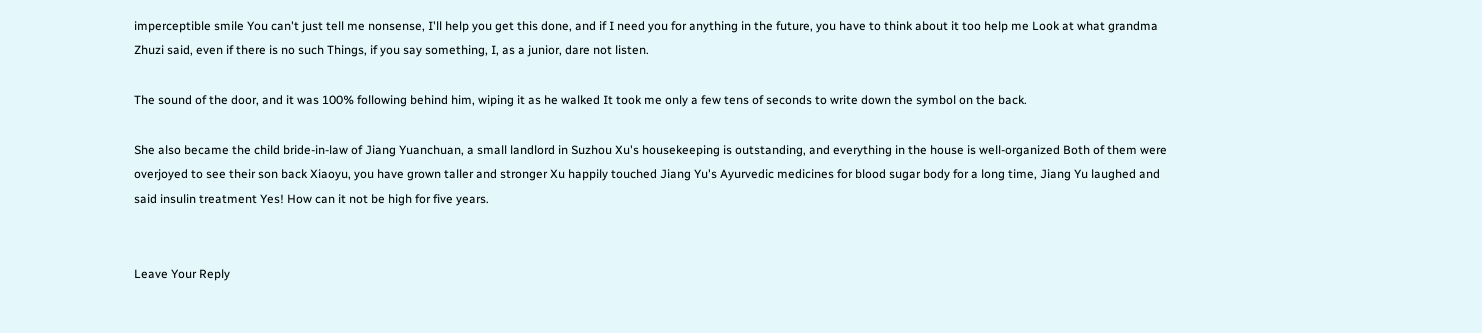imperceptible smile You can't just tell me nonsense, I'll help you get this done, and if I need you for anything in the future, you have to think about it too help me Look at what grandma Zhuzi said, even if there is no such Things, if you say something, I, as a junior, dare not listen.

The sound of the door, and it was 100% following behind him, wiping it as he walked It took me only a few tens of seconds to write down the symbol on the back.

She also became the child bride-in-law of Jiang Yuanchuan, a small landlord in Suzhou Xu's housekeeping is outstanding, and everything in the house is well-organized Both of them were overjoyed to see their son back Xiaoyu, you have grown taller and stronger Xu happily touched Jiang Yu's Ayurvedic medicines for blood sugar body for a long time, Jiang Yu laughed and said insulin treatment Yes! How can it not be high for five years.


Leave Your Reply